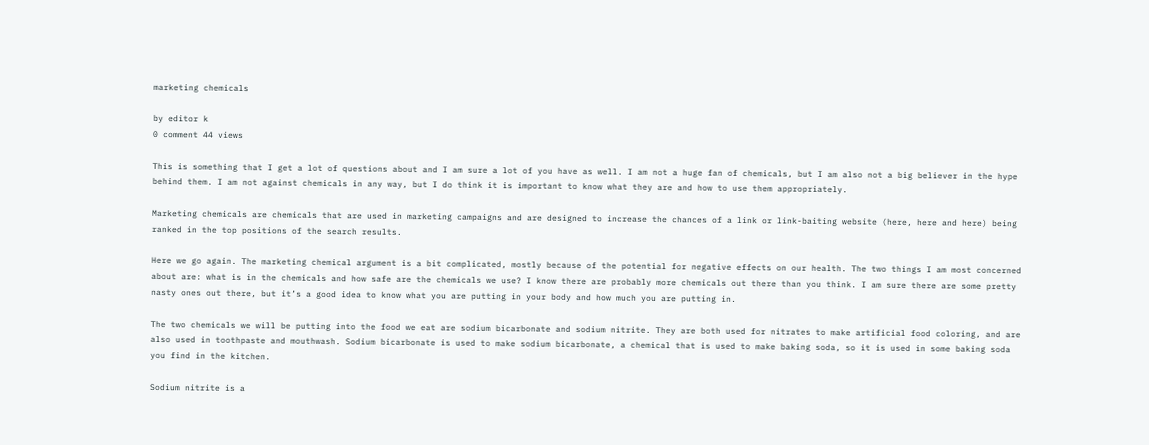marketing chemicals

by editor k
0 comment 44 views

This is something that I get a lot of questions about and I am sure a lot of you have as well. I am not a huge fan of chemicals, but I am also not a big believer in the hype behind them. I am not against chemicals in any way, but I do think it is important to know what they are and how to use them appropriately.

Marketing chemicals are chemicals that are used in marketing campaigns and are designed to increase the chances of a link or link-baiting website (here, here and here) being ranked in the top positions of the search results.

Here we go again. The marketing chemical argument is a bit complicated, mostly because of the potential for negative effects on our health. The two things I am most concerned about are: what is in the chemicals and how safe are the chemicals we use? I know there are probably more chemicals out there than you think. I am sure there are some pretty nasty ones out there, but it’s a good idea to know what you are putting in your body and how much you are putting in.

The two chemicals we will be putting into the food we eat are sodium bicarbonate and sodium nitrite. They are both used for nitrates to make artificial food coloring, and are also used in toothpaste and mouthwash. Sodium bicarbonate is used to make sodium bicarbonate, a chemical that is used to make baking soda, so it is used in some baking soda you find in the kitchen.

Sodium nitrite is a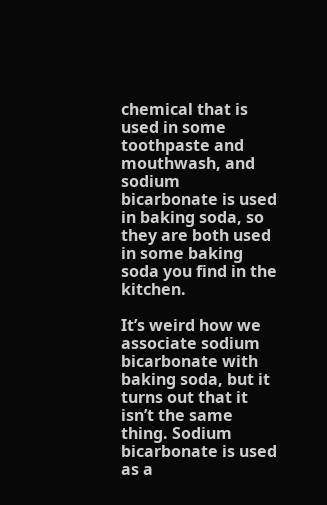chemical that is used in some toothpaste and mouthwash, and sodium bicarbonate is used in baking soda, so they are both used in some baking soda you find in the kitchen.

It’s weird how we associate sodium bicarbonate with baking soda, but it turns out that it isn’t the same thing. Sodium bicarbonate is used as a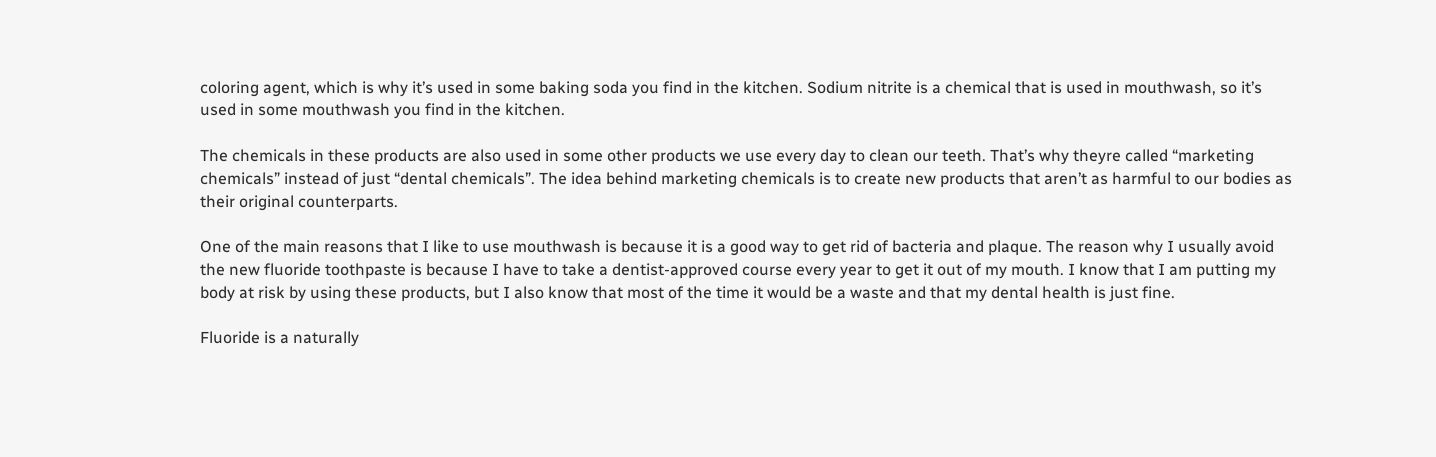coloring agent, which is why it’s used in some baking soda you find in the kitchen. Sodium nitrite is a chemical that is used in mouthwash, so it’s used in some mouthwash you find in the kitchen.

The chemicals in these products are also used in some other products we use every day to clean our teeth. That’s why theyre called “marketing chemicals” instead of just “dental chemicals”. The idea behind marketing chemicals is to create new products that aren’t as harmful to our bodies as their original counterparts.

One of the main reasons that I like to use mouthwash is because it is a good way to get rid of bacteria and plaque. The reason why I usually avoid the new fluoride toothpaste is because I have to take a dentist-approved course every year to get it out of my mouth. I know that I am putting my body at risk by using these products, but I also know that most of the time it would be a waste and that my dental health is just fine.

Fluoride is a naturally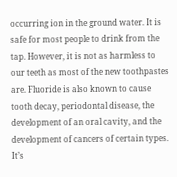occurring ion in the ground water. It is safe for most people to drink from the tap. However, it is not as harmless to our teeth as most of the new toothpastes are. Fluoride is also known to cause tooth decay, periodontal disease, the development of an oral cavity, and the development of cancers of certain types. It’s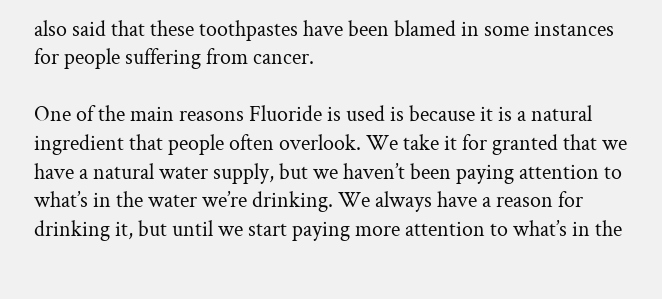also said that these toothpastes have been blamed in some instances for people suffering from cancer.

One of the main reasons Fluoride is used is because it is a natural ingredient that people often overlook. We take it for granted that we have a natural water supply, but we haven’t been paying attention to what’s in the water we’re drinking. We always have a reason for drinking it, but until we start paying more attention to what’s in the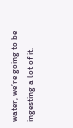water, we’re going to be ingesting a lot of it.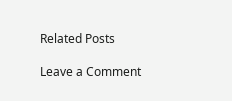Related Posts

Leave a Comment